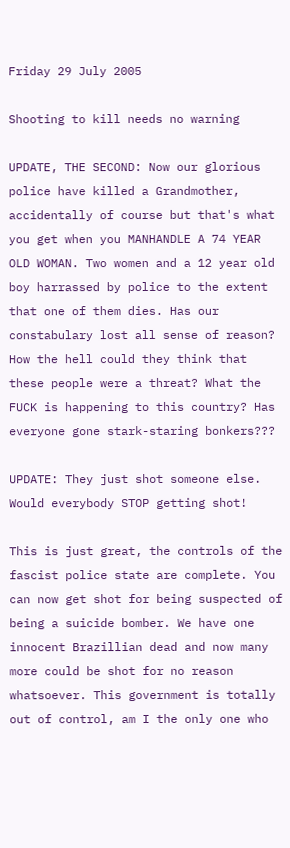Friday 29 July 2005

Shooting to kill needs no warning

UPDATE, THE SECOND: Now our glorious police have killed a Grandmother, accidentally of course but that's what you get when you MANHANDLE A 74 YEAR OLD WOMAN. Two women and a 12 year old boy harrassed by police to the extent that one of them dies. Has our constabulary lost all sense of reason? How the hell could they think that these people were a threat? What the FUCK is happening to this country? Has everyone gone stark-staring bonkers???

UPDATE: They just shot someone else. Would everybody STOP getting shot!

This is just great, the controls of the fascist police state are complete. You can now get shot for being suspected of being a suicide bomber. We have one innocent Brazillian dead and now many more could be shot for no reason whatsoever. This government is totally out of control, am I the only one who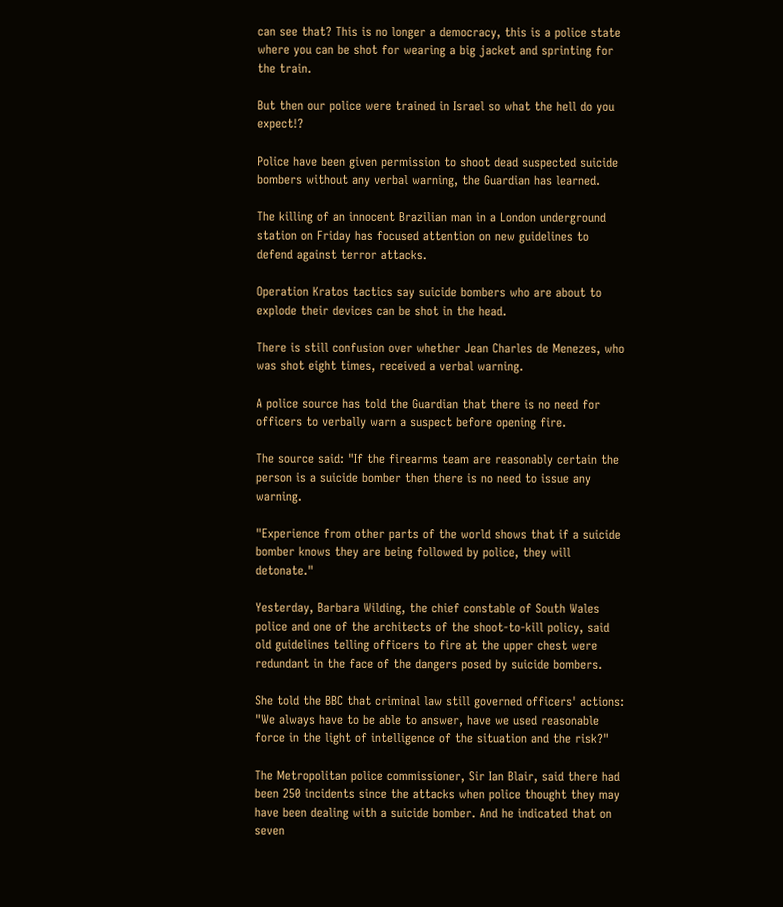can see that? This is no longer a democracy, this is a police state where you can be shot for wearing a big jacket and sprinting for the train.

But then our police were trained in Israel so what the hell do you expect!?

Police have been given permission to shoot dead suspected suicide bombers without any verbal warning, the Guardian has learned.

The killing of an innocent Brazilian man in a London underground station on Friday has focused attention on new guidelines to defend against terror attacks.

Operation Kratos tactics say suicide bombers who are about to explode their devices can be shot in the head.

There is still confusion over whether Jean Charles de Menezes, who was shot eight times, received a verbal warning.

A police source has told the Guardian that there is no need for officers to verbally warn a suspect before opening fire.

The source said: "If the firearms team are reasonably certain the person is a suicide bomber then there is no need to issue any warning.

"Experience from other parts of the world shows that if a suicide bomber knows they are being followed by police, they will detonate."

Yesterday, Barbara Wilding, the chief constable of South Wales police and one of the architects of the shoot-to-kill policy, said old guidelines telling officers to fire at the upper chest were redundant in the face of the dangers posed by suicide bombers.

She told the BBC that criminal law still governed officers' actions: "We always have to be able to answer, have we used reasonable force in the light of intelligence of the situation and the risk?"

The Metropolitan police commissioner, Sir Ian Blair, said there had been 250 incidents since the attacks when police thought they may have been dealing with a suicide bomber. And he indicated that on seven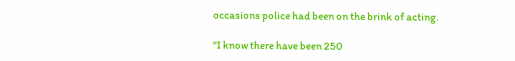occasions police had been on the brink of acting.

"I know there have been 250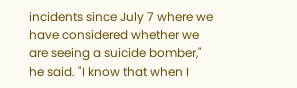incidents since July 7 where we have considered whether we are seeing a suicide bomber," he said. "I know that when I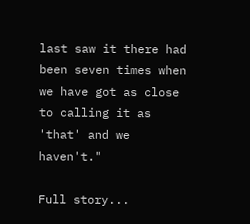last saw it there had been seven times when we have got as close to calling it as 'that' and we haven't."

Full story...